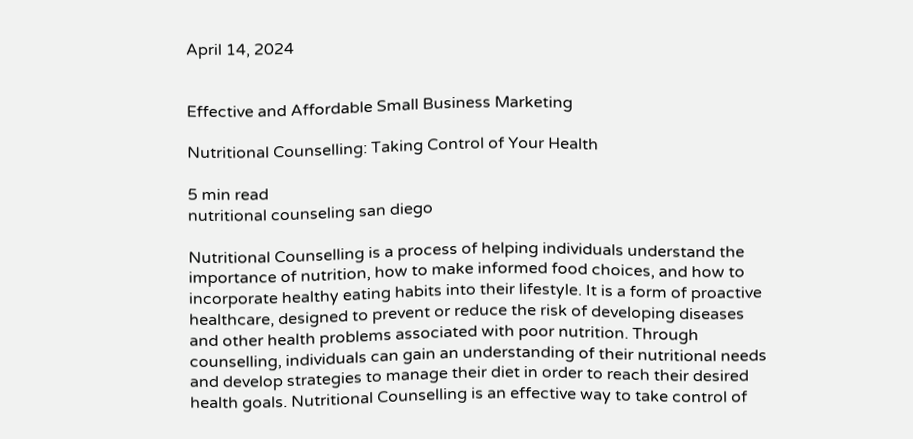April 14, 2024


Effective and Affordable Small Business Marketing

Nutritional Counselling: Taking Control of Your Health

5 min read
nutritional counseling san diego

Nutritional Counselling is a process of helping individuals understand the importance of nutrition, how to make informed food choices, and how to incorporate healthy eating habits into their lifestyle. It is a form of proactive healthcare, designed to prevent or reduce the risk of developing diseases and other health problems associated with poor nutrition. Through counselling, individuals can gain an understanding of their nutritional needs and develop strategies to manage their diet in order to reach their desired health goals. Nutritional Counselling is an effective way to take control of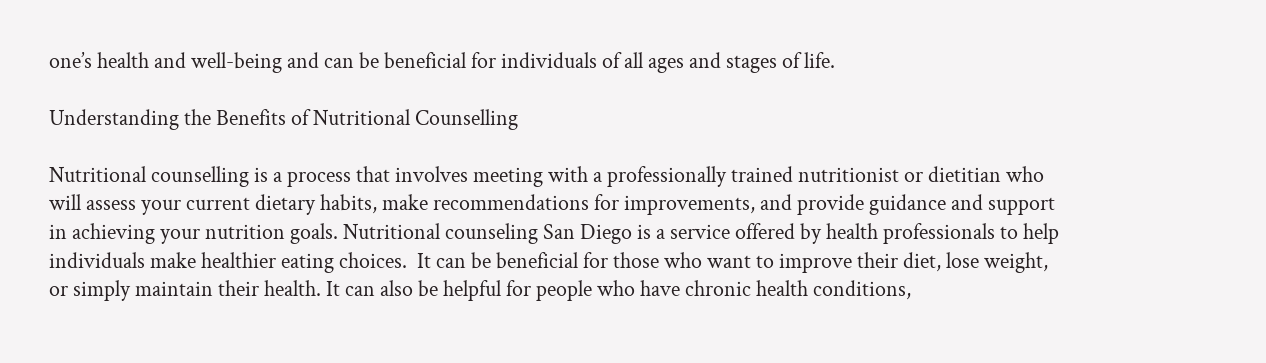one’s health and well-being and can be beneficial for individuals of all ages and stages of life.

Understanding the Benefits of Nutritional Counselling

Nutritional counselling is a process that involves meeting with a professionally trained nutritionist or dietitian who will assess your current dietary habits, make recommendations for improvements, and provide guidance and support in achieving your nutrition goals. Nutritional counseling San Diego is a service offered by health professionals to help individuals make healthier eating choices.  It can be beneficial for those who want to improve their diet, lose weight, or simply maintain their health. It can also be helpful for people who have chronic health conditions,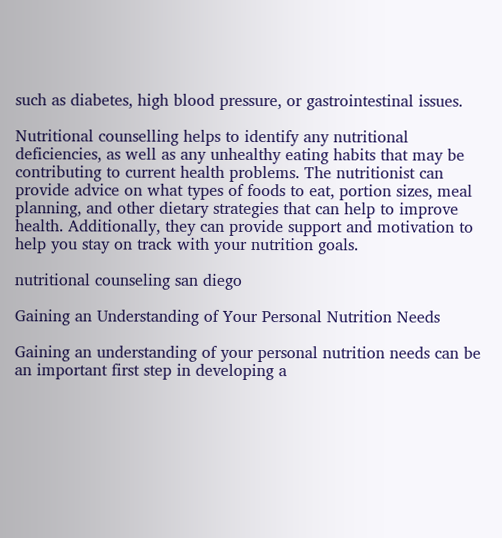such as diabetes, high blood pressure, or gastrointestinal issues.

Nutritional counselling helps to identify any nutritional deficiencies, as well as any unhealthy eating habits that may be contributing to current health problems. The nutritionist can provide advice on what types of foods to eat, portion sizes, meal planning, and other dietary strategies that can help to improve health. Additionally, they can provide support and motivation to help you stay on track with your nutrition goals.

nutritional counseling san diego

Gaining an Understanding of Your Personal Nutrition Needs

Gaining an understanding of your personal nutrition needs can be an important first step in developing a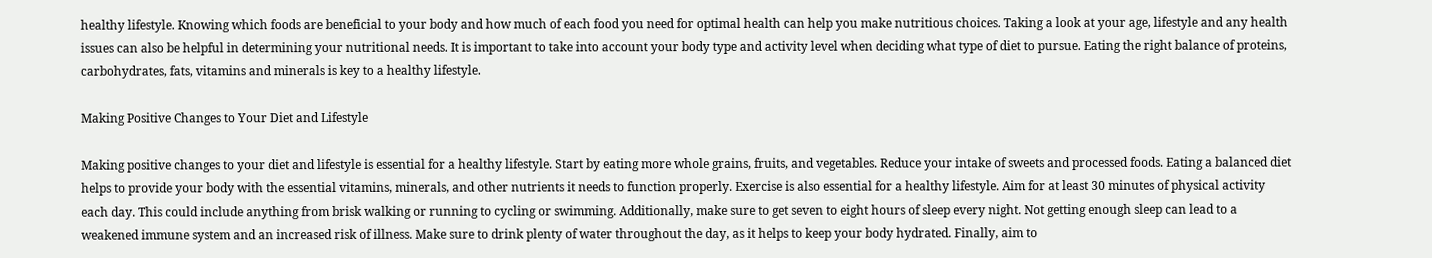healthy lifestyle. Knowing which foods are beneficial to your body and how much of each food you need for optimal health can help you make nutritious choices. Taking a look at your age, lifestyle and any health issues can also be helpful in determining your nutritional needs. It is important to take into account your body type and activity level when deciding what type of diet to pursue. Eating the right balance of proteins, carbohydrates, fats, vitamins and minerals is key to a healthy lifestyle.

Making Positive Changes to Your Diet and Lifestyle

Making positive changes to your diet and lifestyle is essential for a healthy lifestyle. Start by eating more whole grains, fruits, and vegetables. Reduce your intake of sweets and processed foods. Eating a balanced diet helps to provide your body with the essential vitamins, minerals, and other nutrients it needs to function properly. Exercise is also essential for a healthy lifestyle. Aim for at least 30 minutes of physical activity each day. This could include anything from brisk walking or running to cycling or swimming. Additionally, make sure to get seven to eight hours of sleep every night. Not getting enough sleep can lead to a weakened immune system and an increased risk of illness. Make sure to drink plenty of water throughout the day, as it helps to keep your body hydrated. Finally, aim to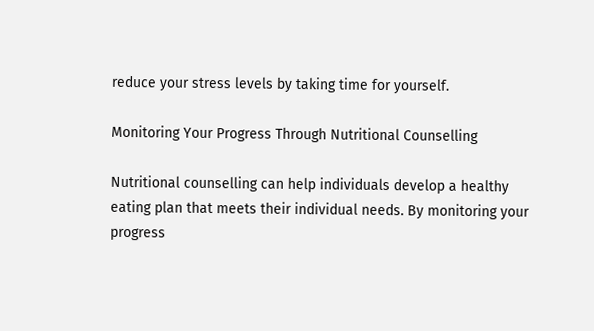reduce your stress levels by taking time for yourself.

Monitoring Your Progress Through Nutritional Counselling

Nutritional counselling can help individuals develop a healthy eating plan that meets their individual needs. By monitoring your progress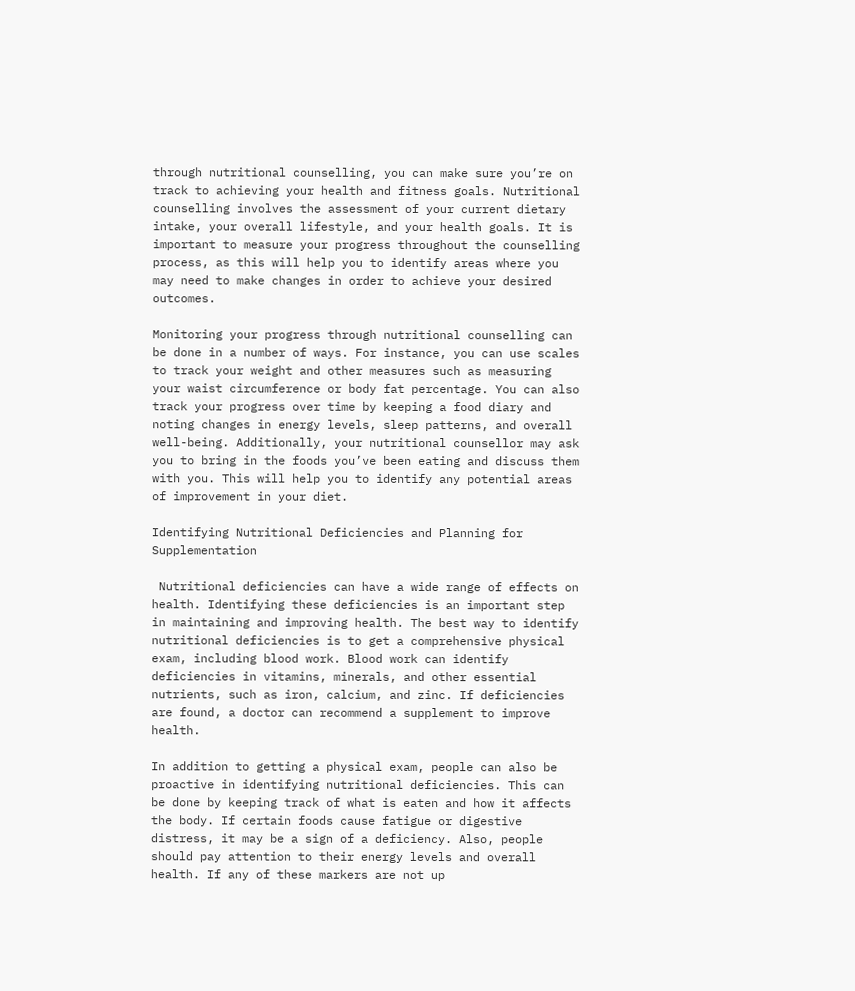through nutritional counselling, you can make sure you’re on track to achieving your health and fitness goals. Nutritional counselling involves the assessment of your current dietary intake, your overall lifestyle, and your health goals. It is important to measure your progress throughout the counselling process, as this will help you to identify areas where you may need to make changes in order to achieve your desired outcomes.

Monitoring your progress through nutritional counselling can be done in a number of ways. For instance, you can use scales to track your weight and other measures such as measuring your waist circumference or body fat percentage. You can also track your progress over time by keeping a food diary and noting changes in energy levels, sleep patterns, and overall well-being. Additionally, your nutritional counsellor may ask you to bring in the foods you’ve been eating and discuss them with you. This will help you to identify any potential areas of improvement in your diet.

Identifying Nutritional Deficiencies and Planning for Supplementation

 Nutritional deficiencies can have a wide range of effects on health. Identifying these deficiencies is an important step in maintaining and improving health. The best way to identify nutritional deficiencies is to get a comprehensive physical exam, including blood work. Blood work can identify deficiencies in vitamins, minerals, and other essential nutrients, such as iron, calcium, and zinc. If deficiencies are found, a doctor can recommend a supplement to improve health.

In addition to getting a physical exam, people can also be proactive in identifying nutritional deficiencies. This can be done by keeping track of what is eaten and how it affects the body. If certain foods cause fatigue or digestive distress, it may be a sign of a deficiency. Also, people should pay attention to their energy levels and overall health. If any of these markers are not up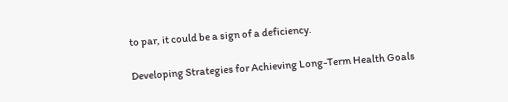to par, it could be a sign of a deficiency.

Developing Strategies for Achieving Long-Term Health Goals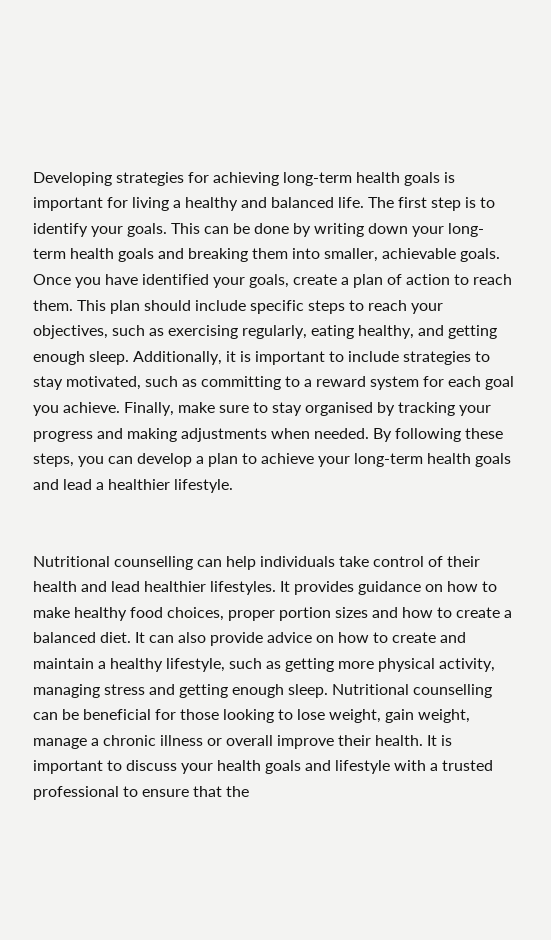Developing strategies for achieving long-term health goals is important for living a healthy and balanced life. The first step is to identify your goals. This can be done by writing down your long-term health goals and breaking them into smaller, achievable goals. Once you have identified your goals, create a plan of action to reach them. This plan should include specific steps to reach your objectives, such as exercising regularly, eating healthy, and getting enough sleep. Additionally, it is important to include strategies to stay motivated, such as committing to a reward system for each goal you achieve. Finally, make sure to stay organised by tracking your progress and making adjustments when needed. By following these steps, you can develop a plan to achieve your long-term health goals and lead a healthier lifestyle.


Nutritional counselling can help individuals take control of their health and lead healthier lifestyles. It provides guidance on how to make healthy food choices, proper portion sizes and how to create a balanced diet. It can also provide advice on how to create and maintain a healthy lifestyle, such as getting more physical activity, managing stress and getting enough sleep. Nutritional counselling can be beneficial for those looking to lose weight, gain weight, manage a chronic illness or overall improve their health. It is important to discuss your health goals and lifestyle with a trusted professional to ensure that the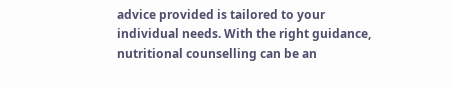advice provided is tailored to your individual needs. With the right guidance, nutritional counselling can be an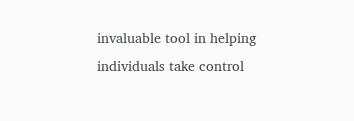invaluable tool in helping individuals take control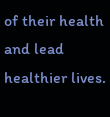of their health and lead healthier lives.